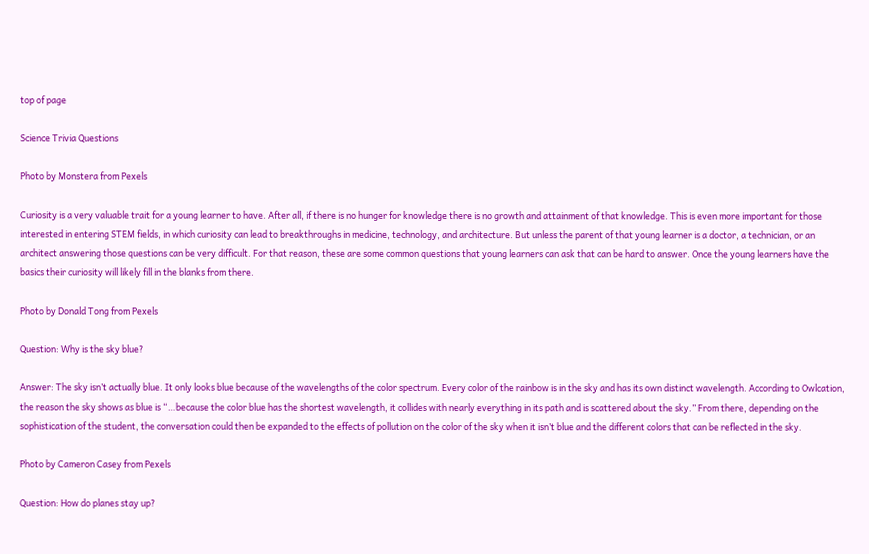top of page

Science Trivia Questions

Photo by Monstera from Pexels

Curiosity is a very valuable trait for a young learner to have. After all, if there is no hunger for knowledge there is no growth and attainment of that knowledge. This is even more important for those interested in entering STEM fields, in which curiosity can lead to breakthroughs in medicine, technology, and architecture. But unless the parent of that young learner is a doctor, a technician, or an architect answering those questions can be very difficult. For that reason, these are some common questions that young learners can ask that can be hard to answer. Once the young learners have the basics their curiosity will likely fill in the blanks from there.

Photo by Donald Tong from Pexels

Question: Why is the sky blue?

Answer: The sky isn’t actually blue. It only looks blue because of the wavelengths of the color spectrum. Every color of the rainbow is in the sky and has its own distinct wavelength. According to Owlcation, the reason the sky shows as blue is “…because the color blue has the shortest wavelength, it collides with nearly everything in its path and is scattered about the sky.” From there, depending on the sophistication of the student, the conversation could then be expanded to the effects of pollution on the color of the sky when it isn’t blue and the different colors that can be reflected in the sky.

Photo by Cameron Casey from Pexels

Question: How do planes stay up?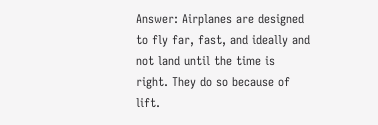Answer: Airplanes are designed to fly far, fast, and ideally and not land until the time is right. They do so because of lift.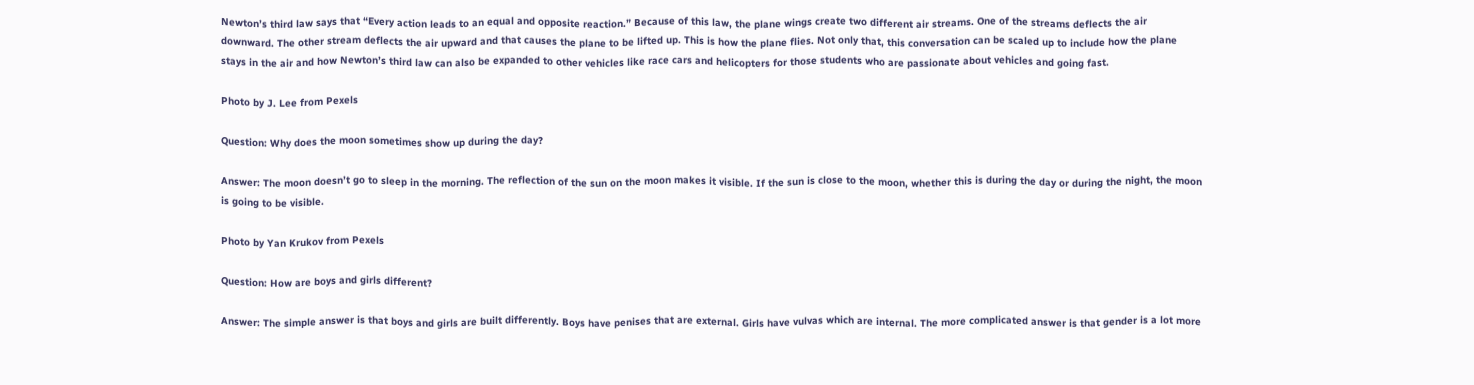Newton’s third law says that “Every action leads to an equal and opposite reaction.” Because of this law, the plane wings create two different air streams. One of the streams deflects the air downward. The other stream deflects the air upward and that causes the plane to be lifted up. This is how the plane flies. Not only that, this conversation can be scaled up to include how the plane stays in the air and how Newton’s third law can also be expanded to other vehicles like race cars and helicopters for those students who are passionate about vehicles and going fast.

Photo by J. Lee from Pexels

Question: Why does the moon sometimes show up during the day?

Answer: The moon doesn’t go to sleep in the morning. The reflection of the sun on the moon makes it visible. If the sun is close to the moon, whether this is during the day or during the night, the moon is going to be visible.

Photo by Yan Krukov from Pexels

Question: How are boys and girls different?

Answer: The simple answer is that boys and girls are built differently. Boys have penises that are external. Girls have vulvas which are internal. The more complicated answer is that gender is a lot more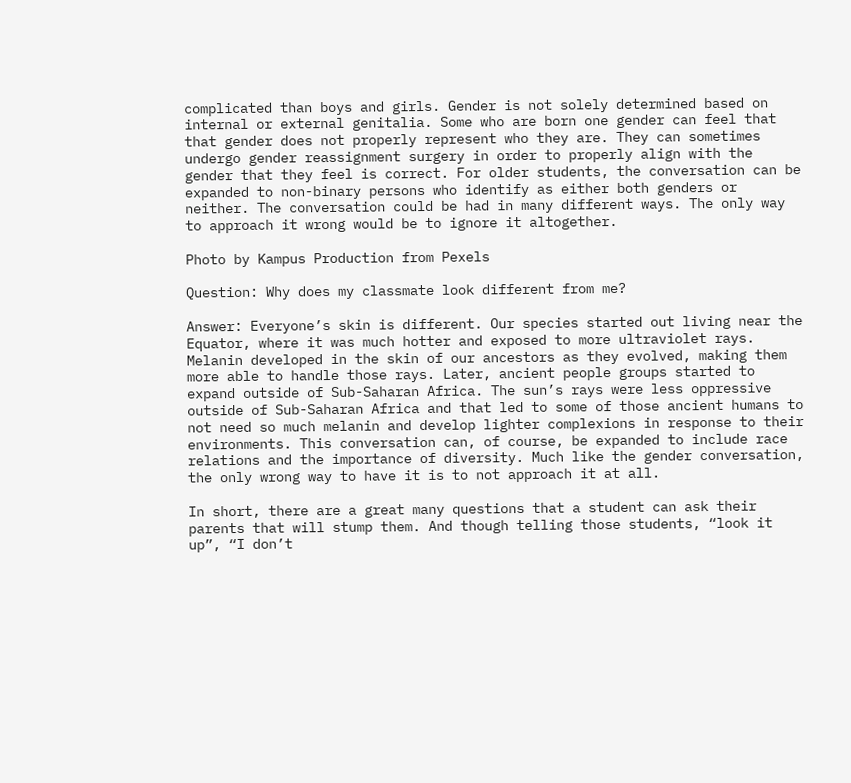complicated than boys and girls. Gender is not solely determined based on internal or external genitalia. Some who are born one gender can feel that that gender does not properly represent who they are. They can sometimes undergo gender reassignment surgery in order to properly align with the gender that they feel is correct. For older students, the conversation can be expanded to non-binary persons who identify as either both genders or neither. The conversation could be had in many different ways. The only way to approach it wrong would be to ignore it altogether.

Photo by Kampus Production from Pexels

Question: Why does my classmate look different from me?

Answer: Everyone’s skin is different. Our species started out living near the Equator, where it was much hotter and exposed to more ultraviolet rays. Melanin developed in the skin of our ancestors as they evolved, making them more able to handle those rays. Later, ancient people groups started to expand outside of Sub-Saharan Africa. The sun’s rays were less oppressive outside of Sub-Saharan Africa and that led to some of those ancient humans to not need so much melanin and develop lighter complexions in response to their environments. This conversation can, of course, be expanded to include race relations and the importance of diversity. Much like the gender conversation, the only wrong way to have it is to not approach it at all.

In short, there are a great many questions that a student can ask their parents that will stump them. And though telling those students, “look it up”, “I don’t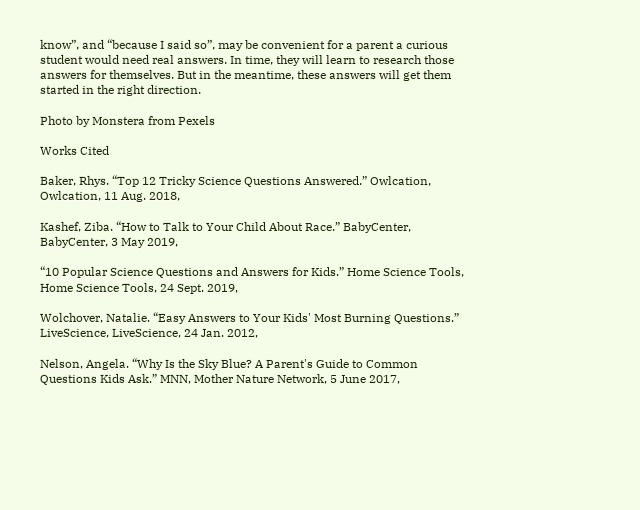know”, and “because I said so”, may be convenient for a parent a curious student would need real answers. In time, they will learn to research those answers for themselves. But in the meantime, these answers will get them started in the right direction.

Photo by Monstera from Pexels

Works Cited

Baker, Rhys. “Top 12 Tricky Science Questions Answered.” Owlcation, Owlcation, 11 Aug. 2018,

Kashef, Ziba. “How to Talk to Your Child About Race.” BabyCenter, BabyCenter, 3 May 2019,

“10 Popular Science Questions and Answers for Kids.” Home Science Tools, Home Science Tools, 24 Sept. 2019,

Wolchover, Natalie. “Easy Answers to Your Kids' Most Burning Questions.” LiveScience, LiveScience, 24 Jan. 2012,

Nelson, Angela. “Why Is the Sky Blue? A Parent's Guide to Common Questions Kids Ask.” MNN, Mother Nature Network, 5 June 2017,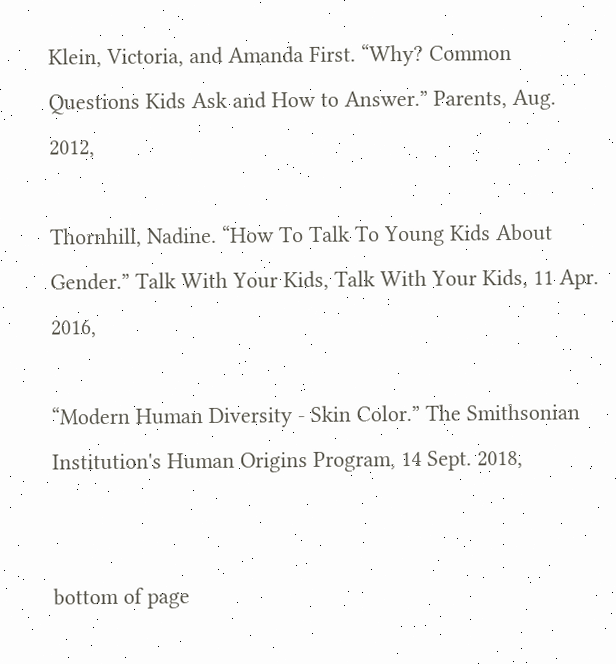Klein, Victoria, and Amanda First. “Why? Common Questions Kids Ask and How to Answer.” Parents, Aug. 2012,

Thornhill, Nadine. “How To Talk To Young Kids About Gender.” Talk With Your Kids, Talk With Your Kids, 11 Apr. 2016,

“Modern Human Diversity - Skin Color.” The Smithsonian Institution's Human Origins Program, 14 Sept. 2018,


bottom of page